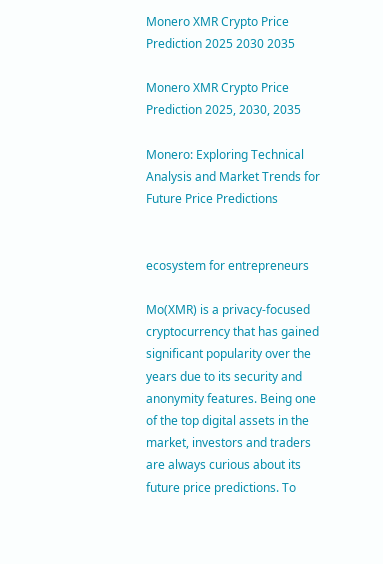Monero XMR Crypto Price Prediction 2025 2030 2035

Monero XMR Crypto Price Prediction 2025, 2030, 2035

Monero: Exploring Technical Analysis and Market Trends for Future Price Predictions


ecosystem for entrepreneurs

Mo(XMR) is a privacy-focused cryptocurrency that has gained significant popularity over the years due to its security and anonymity features. Being one of the top digital assets in the market, investors and traders are always curious about its future price predictions. To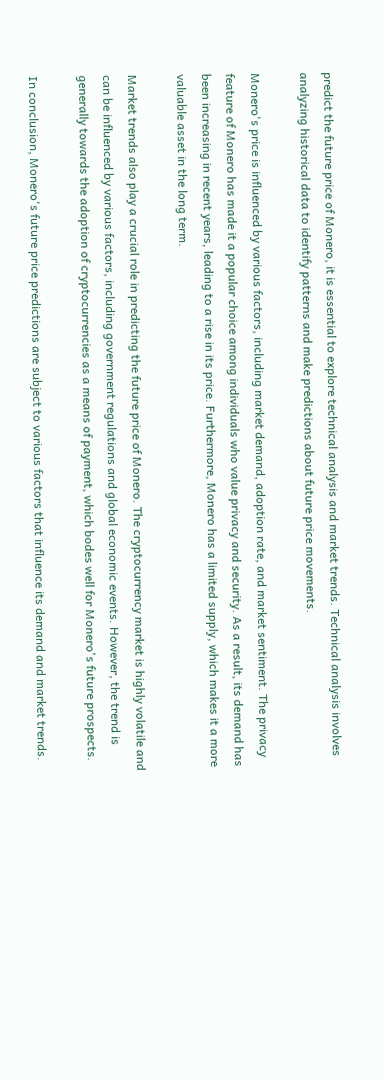predict the future price of Monero, it is essential to explore technical analysis and market trends. Technical analysis involves analyzing historical data to identify patterns and make predictions about future price movements.

Monero's price is influenced by various factors, including market demand, adoption rate, and market sentiment. The privacy feature of Monero has made it a popular choice among individuals who value privacy and security. As a result, its demand has been increasing in recent years, leading to a rise in its price. Furthermore, Monero has a limited supply, which makes it a more valuable asset in the long term.

Market trends also play a crucial role in predicting the future price of Monero. The cryptocurrency market is highly volatile and can be influenced by various factors, including government regulations and global economic events. However, the trend is generally towards the adoption of cryptocurrencies as a means of payment, which bodes well for Monero's future prospects.

In conclusion, Monero's future price predictions are subject to various factors that influence its demand and market trends.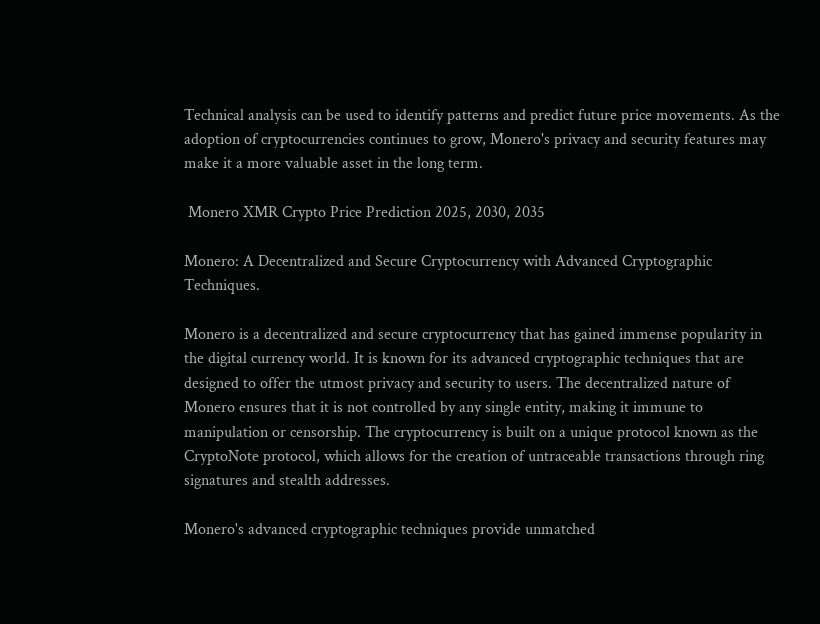Technical analysis can be used to identify patterns and predict future price movements. As the adoption of cryptocurrencies continues to grow, Monero's privacy and security features may make it a more valuable asset in the long term.

 Monero XMR Crypto Price Prediction 2025, 2030, 2035

Monero: A Decentralized and Secure Cryptocurrency with Advanced Cryptographic Techniques.

Monero is a decentralized and secure cryptocurrency that has gained immense popularity in the digital currency world. It is known for its advanced cryptographic techniques that are designed to offer the utmost privacy and security to users. The decentralized nature of Monero ensures that it is not controlled by any single entity, making it immune to manipulation or censorship. The cryptocurrency is built on a unique protocol known as the CryptoNote protocol, which allows for the creation of untraceable transactions through ring signatures and stealth addresses.

Monero's advanced cryptographic techniques provide unmatched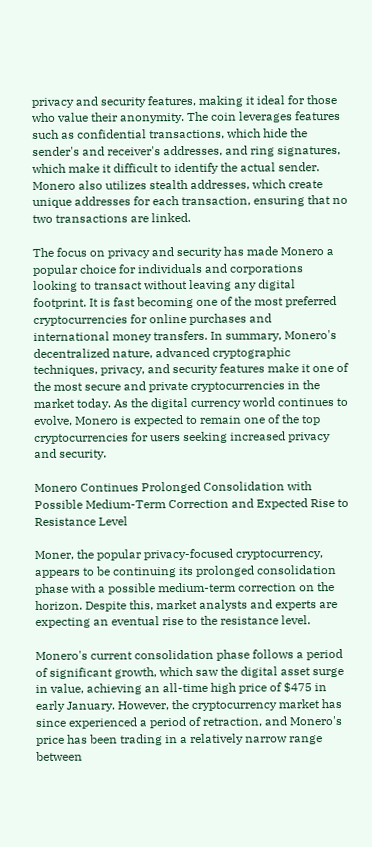privacy and security features, making it ideal for those who value their anonymity. The coin leverages features such as confidential transactions, which hide the sender's and receiver's addresses, and ring signatures, which make it difficult to identify the actual sender. Monero also utilizes stealth addresses, which create unique addresses for each transaction, ensuring that no two transactions are linked.

The focus on privacy and security has made Monero a popular choice for individuals and corporations looking to transact without leaving any digital footprint. It is fast becoming one of the most preferred cryptocurrencies for online purchases and international money transfers. In summary, Monero's decentralized nature, advanced cryptographic techniques, privacy, and security features make it one of the most secure and private cryptocurrencies in the market today. As the digital currency world continues to evolve, Monero is expected to remain one of the top cryptocurrencies for users seeking increased privacy and security.

Monero Continues Prolonged Consolidation with Possible Medium-Term Correction and Expected Rise to Resistance Level

Moner, the popular privacy-focused cryptocurrency, appears to be continuing its prolonged consolidation phase with a possible medium-term correction on the horizon. Despite this, market analysts and experts are expecting an eventual rise to the resistance level.

Monero's current consolidation phase follows a period of significant growth, which saw the digital asset surge in value, achieving an all-time high price of $475 in early January. However, the cryptocurrency market has since experienced a period of retraction, and Monero's price has been trading in a relatively narrow range between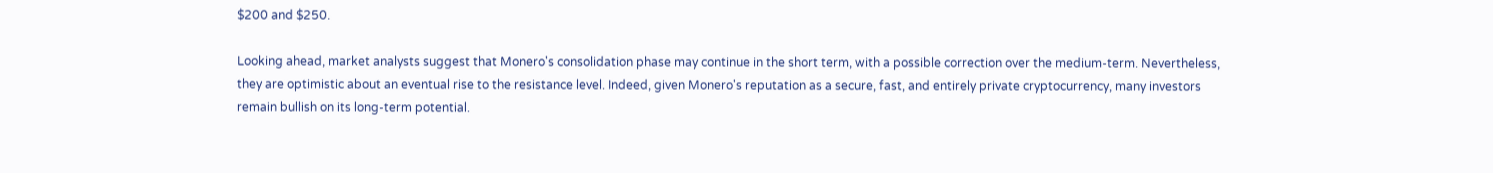$200 and $250.

Looking ahead, market analysts suggest that Monero's consolidation phase may continue in the short term, with a possible correction over the medium-term. Nevertheless, they are optimistic about an eventual rise to the resistance level. Indeed, given Monero's reputation as a secure, fast, and entirely private cryptocurrency, many investors remain bullish on its long-term potential.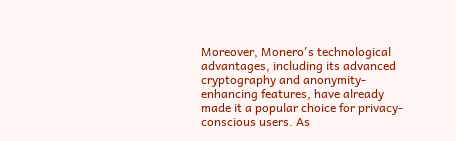Moreover, Monero's technological advantages, including its advanced cryptography and anonymity-enhancing features, have already made it a popular choice for privacy-conscious users. As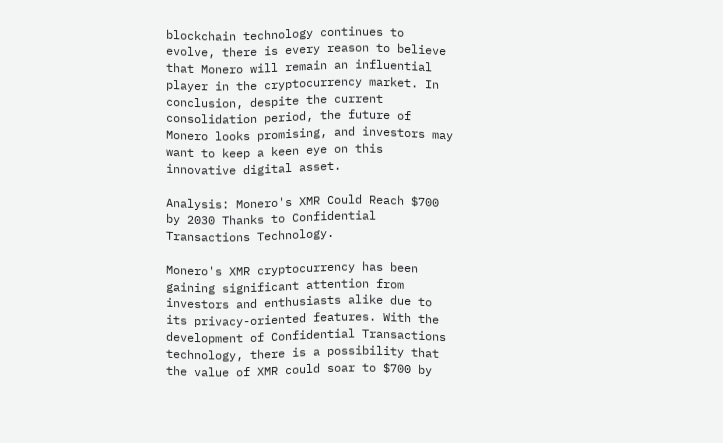blockchain technology continues to evolve, there is every reason to believe that Monero will remain an influential player in the cryptocurrency market. In conclusion, despite the current consolidation period, the future of Monero looks promising, and investors may want to keep a keen eye on this innovative digital asset.

Analysis: Monero's XMR Could Reach $700 by 2030 Thanks to Confidential Transactions Technology.

Monero's XMR cryptocurrency has been gaining significant attention from investors and enthusiasts alike due to its privacy-oriented features. With the development of Confidential Transactions technology, there is a possibility that the value of XMR could soar to $700 by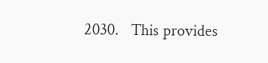2030.   This provides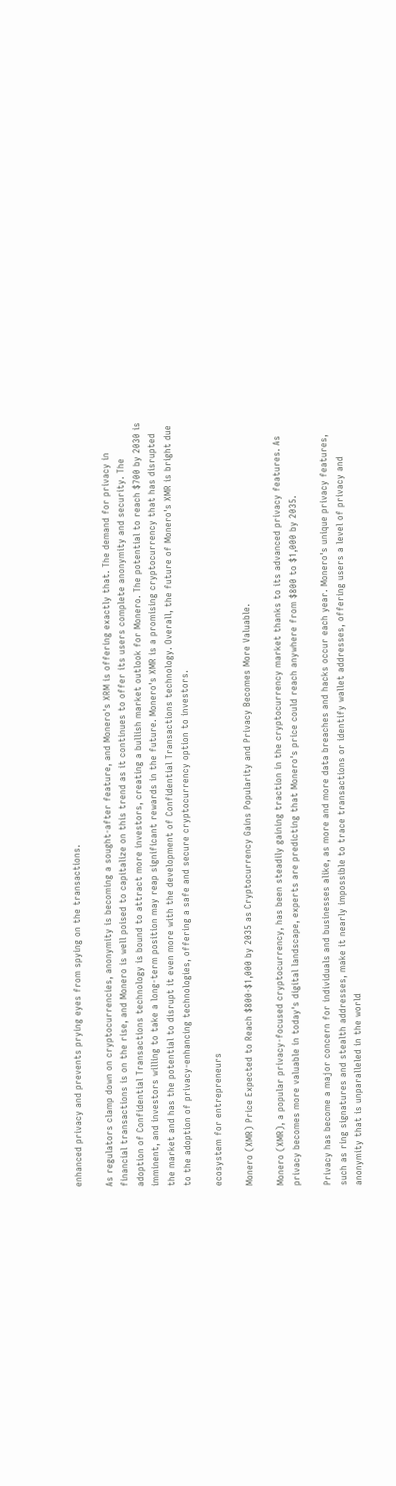enhanced privacy and prevents prying eyes from spying on the transactions.

As regulators clamp down on cryptocurrencies, anonymity is becoming a sought-after feature, and Monero's XRM is offering exactly that. The demand for privacy in financial transactions is on the rise, and Monero is well poised to capitalize on this trend as it continues to offer its users complete anonymity and security. The adoption of Confidential Transactions technology is bound to attract more investors, creating a bullish market outlook for Monero. The potential to reach $700 by 2030 is imminent, and investors willing to take a long-term position may reap significant rewards in the future. Monero's XMR is a promising cryptocurrency that has disrupted the market and has the potential to disrupt it even more with the development of Confidential Transactions technology. Overall, the future of Monero's XMR is bright due to the adoption of privacy-enhancing technologies, offering a safe and secure cryptocurrency option to investors.

ecosystem for entrepreneurs

Monero (XMR) Price Expected to Reach $800-$1,000 by 2035 as Cryptocurrency Gains Popularity and Privacy Becomes More Valuable.

Monero (XMR), a popular privacy-focused cryptocurrency, has been steadily gaining traction in the cryptocurrency market thanks to its advanced privacy features. As privacy becomes more valuable in today's digital landscape, experts are predicting that Monero's price could reach anywhere from $800 to $1,000 by 2035.

Privacy has become a major concern for individuals and businesses alike, as more and more data breaches and hacks occur each year. Monero's unique privacy features, such as ring signatures and stealth addresses, make it nearly impossible to trace transactions or identify wallet addresses, offering users a level of privacy and anonymity that is unparalleled in the world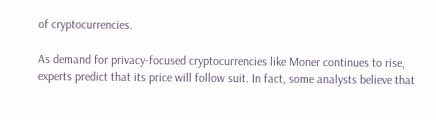of cryptocurrencies.

As demand for privacy-focused cryptocurrencies like Moner continues to rise, experts predict that its price will follow suit. In fact, some analysts believe that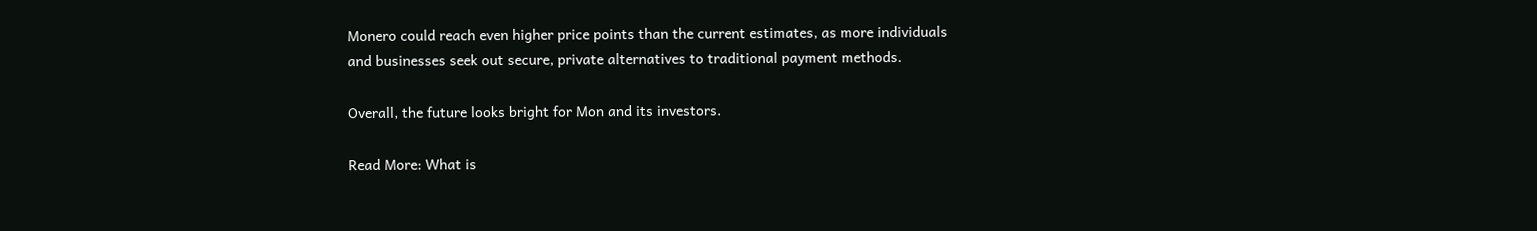Monero could reach even higher price points than the current estimates, as more individuals and businesses seek out secure, private alternatives to traditional payment methods.

Overall, the future looks bright for Mon and its investors.

Read More: What is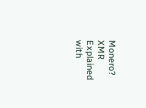Monero? XMR Explained with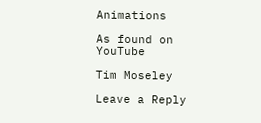Animations

As found on YouTube

Tim Moseley

Leave a Reply